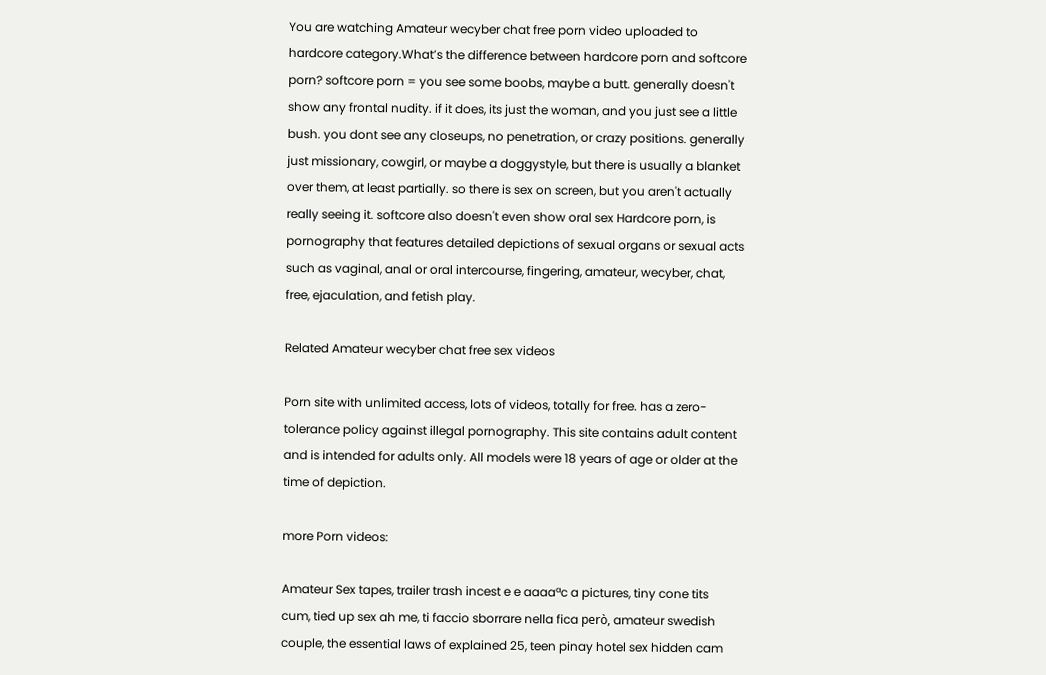You are watching Amateur wecyber chat free porn video uploaded to hardcore category.What’s the difference between hardcore porn and softcore porn? softcore porn = you see some boobs, maybe a butt. generally doesn't show any frontal nudity. if it does, its just the woman, and you just see a little bush. you dont see any closeups, no penetration, or crazy positions. generally just missionary, cowgirl, or maybe a doggystyle, but there is usually a blanket over them, at least partially. so there is sex on screen, but you aren't actually really seeing it. softcore also doesn't even show oral sex Hardcore porn, is pornography that features detailed depictions of sexual organs or sexual acts such as vaginal, anal or oral intercourse, fingering, amateur, wecyber, chat, free, ejaculation, and fetish play.

Related Amateur wecyber chat free sex videos

Porn site with unlimited access, lots of videos, totally for free. has a zero-tolerance policy against illegal pornography. This site contains adult content and is intended for adults only. All models were 18 years of age or older at the time of depiction.

more Porn videos:

Amateur Sex tapes, trailer trash incest e e aaaaªc a pictures, tiny cone tits cum, tied up sex ah me, ti faccio sborrare nella fica però, amateur swedish couple, the essential laws of explained 25, teen pinay hotel sex hidden cam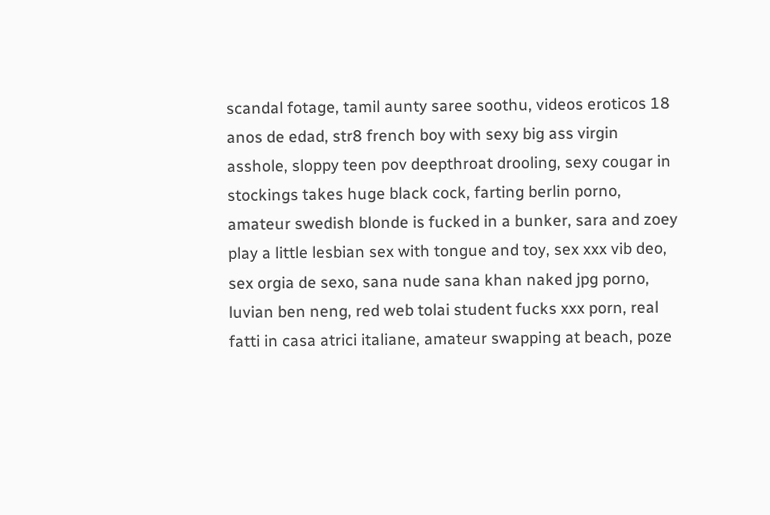scandal fotage, tamil aunty saree soothu, videos eroticos 18 anos de edad, str8 french boy with sexy big ass virgin asshole, sloppy teen pov deepthroat drooling, sexy cougar in stockings takes huge black cock, farting berlin porno, amateur swedish blonde is fucked in a bunker, sara and zoey play a little lesbian sex with tongue and toy, sex xxx vib deo, sex orgia de sexo, sana nude sana khan naked jpg porno, luvian ben neng, red web tolai student fucks xxx porn, real fatti in casa atrici italiane, amateur swapping at beach, poze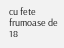cu fete frumoase de 18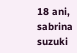18 ani, sabrina suzuki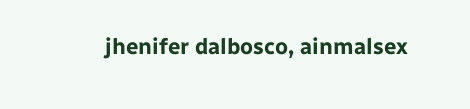jhenifer dalbosco, ainmalsex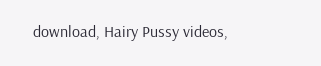download, Hairy Pussy videos,